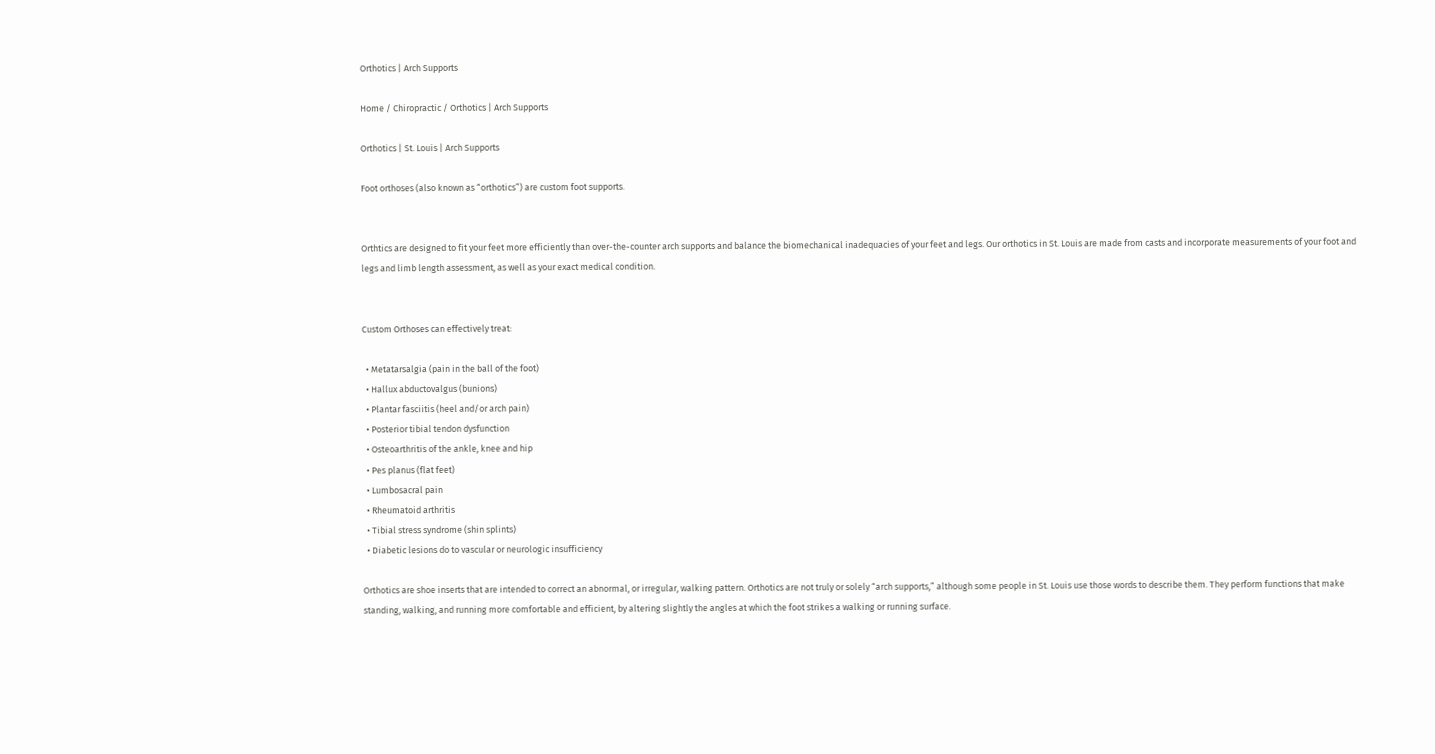Orthotics | Arch Supports

Home / Chiropractic / Orthotics | Arch Supports

Orthotics | St. Louis | Arch Supports

Foot orthoses (also known as “orthotics”) are custom foot supports.


Orthtics are designed to fit your feet more efficiently than over-the-counter arch supports and balance the biomechanical inadequacies of your feet and legs. Our orthotics in St. Louis are made from casts and incorporate measurements of your foot and legs and limb length assessment, as well as your exact medical condition.


Custom Orthoses can effectively treat:

  • Metatarsalgia (pain in the ball of the foot)
  • Hallux abductovalgus (bunions)
  • Plantar fasciitis (heel and/or arch pain)
  • Posterior tibial tendon dysfunction
  • Osteoarthritis of the ankle, knee and hip
  • Pes planus (flat feet)
  • Lumbosacral pain
  • Rheumatoid arthritis
  • Tibial stress syndrome (shin splints)
  • Diabetic lesions do to vascular or neurologic insufficiency

Orthotics are shoe inserts that are intended to correct an abnormal, or irregular, walking pattern. Orthotics are not truly or solely “arch supports,” although some people in St. Louis use those words to describe them. They perform functions that make standing, walking, and running more comfortable and efficient, by altering slightly the angles at which the foot strikes a walking or running surface.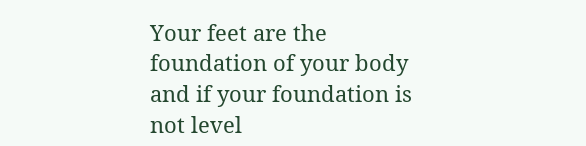Your feet are the foundation of your body and if your foundation is not level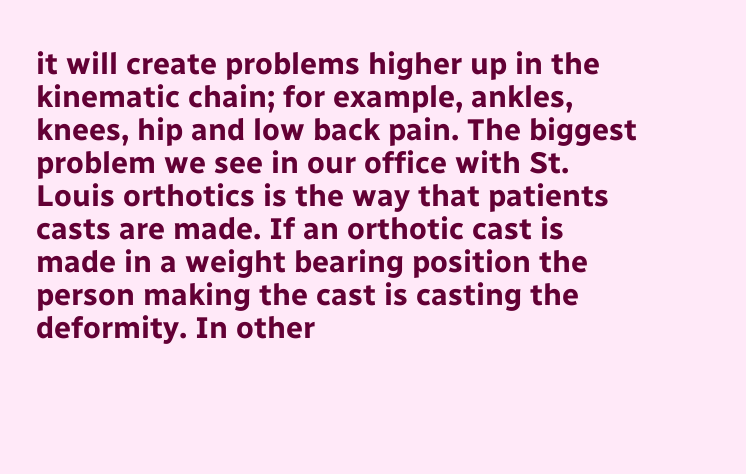it will create problems higher up in the kinematic chain; for example, ankles, knees, hip and low back pain. The biggest problem we see in our office with St. Louis orthotics is the way that patients casts are made. If an orthotic cast is made in a weight bearing position the person making the cast is casting the deformity. In other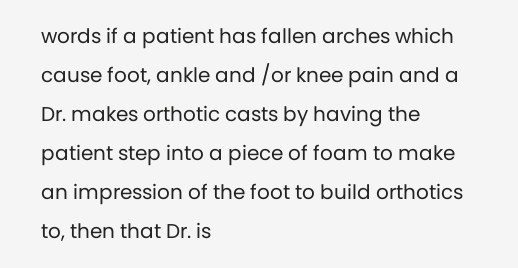words if a patient has fallen arches which cause foot, ankle and /or knee pain and a Dr. makes orthotic casts by having the patient step into a piece of foam to make an impression of the foot to build orthotics to, then that Dr. is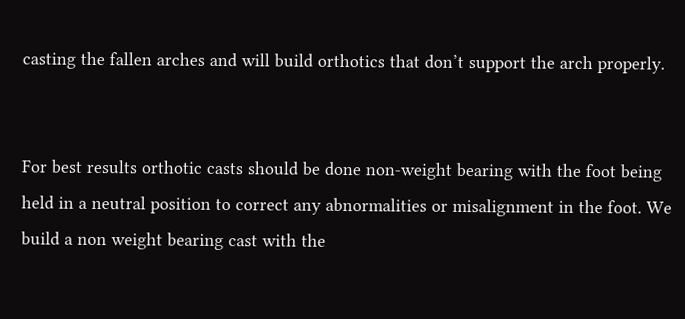casting the fallen arches and will build orthotics that don’t support the arch properly.


For best results orthotic casts should be done non-weight bearing with the foot being held in a neutral position to correct any abnormalities or misalignment in the foot. We build a non weight bearing cast with the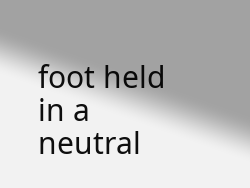foot held in a neutral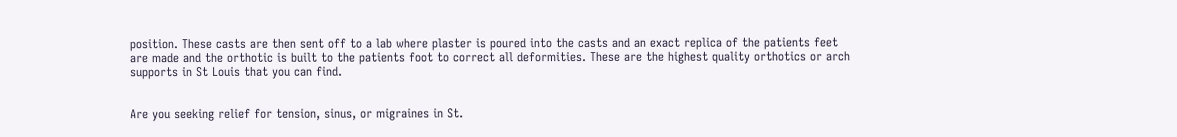position. These casts are then sent off to a lab where plaster is poured into the casts and an exact replica of the patients feet are made and the orthotic is built to the patients foot to correct all deformities. These are the highest quality orthotics or arch supports in St Louis that you can find.


Are you seeking relief for tension, sinus, or migraines in St.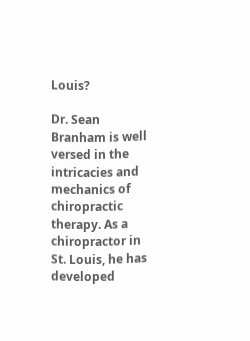Louis?

Dr. Sean Branham is well versed in the intricacies and mechanics of chiropractic therapy. As a chiropractor in St. Louis, he has developed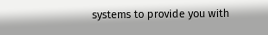systems to provide you with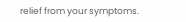relief from your symptoms.